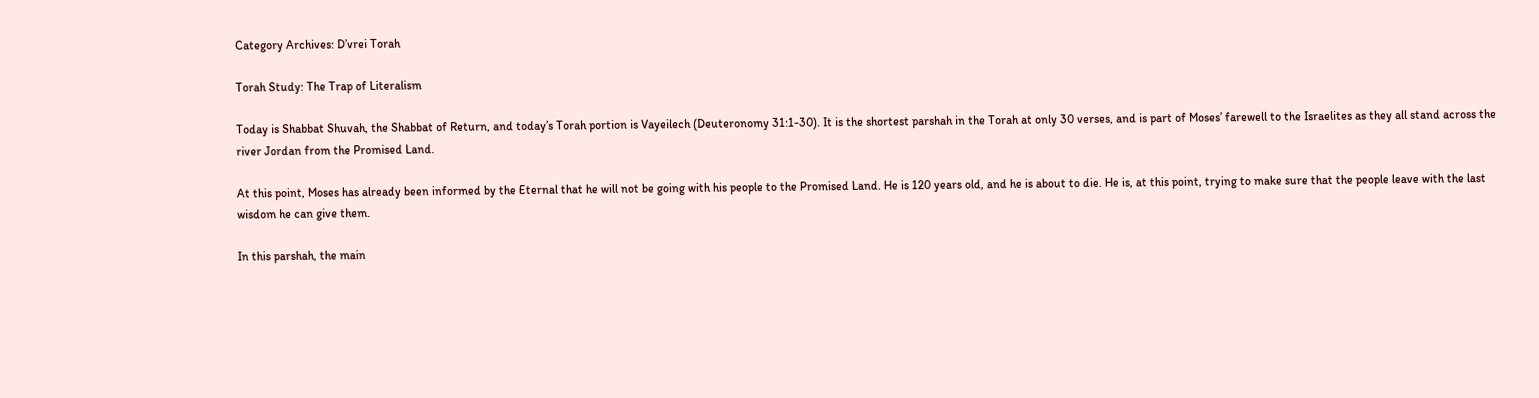Category Archives: D’vrei Torah

Torah Study: The Trap of Literalism

Today is Shabbat Shuvah, the Shabbat of Return, and today’s Torah portion is Vayeilech (Deuteronomy 31:1-30). It is the shortest parshah in the Torah at only 30 verses, and is part of Moses’ farewell to the Israelites as they all stand across the river Jordan from the Promised Land.

At this point, Moses has already been informed by the Eternal that he will not be going with his people to the Promised Land. He is 120 years old, and he is about to die. He is, at this point, trying to make sure that the people leave with the last wisdom he can give them.

In this parshah, the main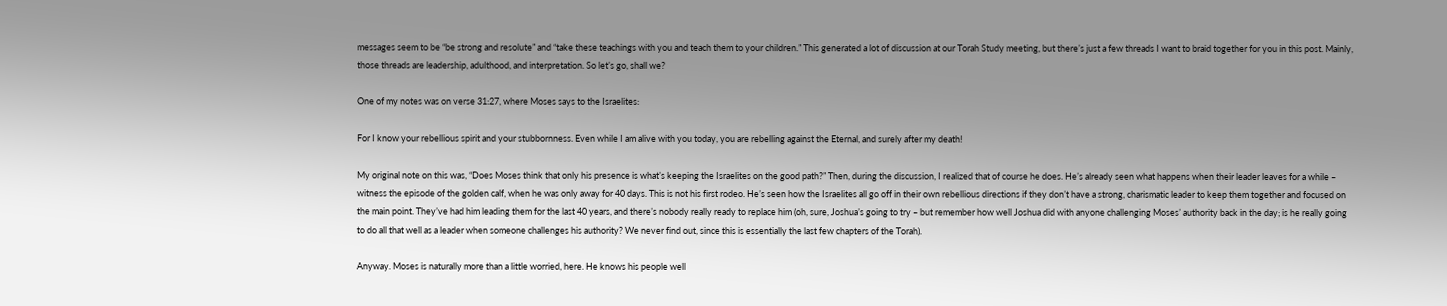messages seem to be “be strong and resolute” and “take these teachings with you and teach them to your children.” This generated a lot of discussion at our Torah Study meeting, but there’s just a few threads I want to braid together for you in this post. Mainly, those threads are leadership, adulthood, and interpretation. So let’s go, shall we?

One of my notes was on verse 31:27, where Moses says to the Israelites:

For I know your rebellious spirit and your stubbornness. Even while I am alive with you today, you are rebelling against the Eternal, and surely after my death!

My original note on this was, “Does Moses think that only his presence is what’s keeping the Israelites on the good path?” Then, during the discussion, I realized that of course he does. He’s already seen what happens when their leader leaves for a while – witness the episode of the golden calf, when he was only away for 40 days. This is not his first rodeo. He’s seen how the Israelites all go off in their own rebellious directions if they don’t have a strong, charismatic leader to keep them together and focused on the main point. They’ve had him leading them for the last 40 years, and there’s nobody really ready to replace him (oh, sure, Joshua’s going to try – but remember how well Joshua did with anyone challenging Moses’ authority back in the day; is he really going to do all that well as a leader when someone challenges his authority? We never find out, since this is essentially the last few chapters of the Torah).

Anyway. Moses is naturally more than a little worried, here. He knows his people well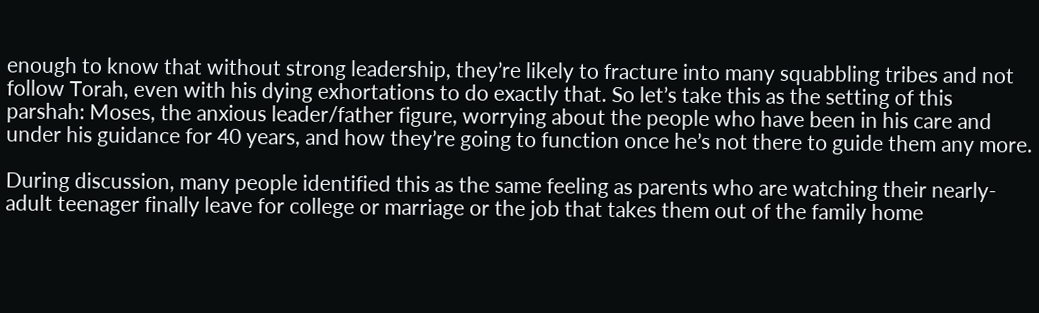enough to know that without strong leadership, they’re likely to fracture into many squabbling tribes and not follow Torah, even with his dying exhortations to do exactly that. So let’s take this as the setting of this parshah: Moses, the anxious leader/father figure, worrying about the people who have been in his care and under his guidance for 40 years, and how they’re going to function once he’s not there to guide them any more.

During discussion, many people identified this as the same feeling as parents who are watching their nearly-adult teenager finally leave for college or marriage or the job that takes them out of the family home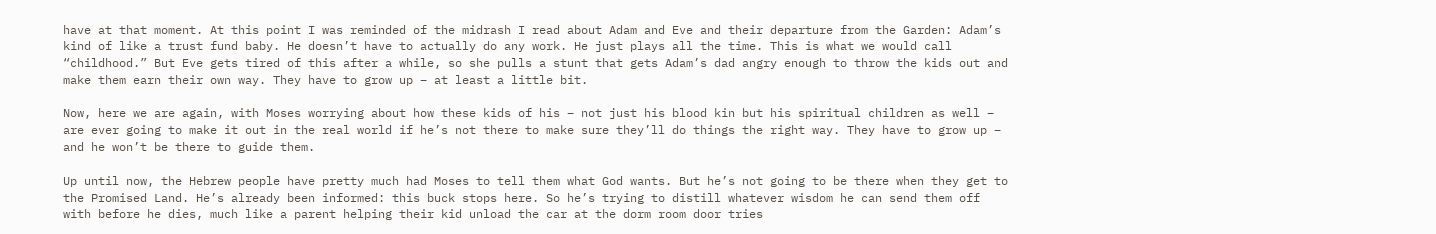have at that moment. At this point I was reminded of the midrash I read about Adam and Eve and their departure from the Garden: Adam’s kind of like a trust fund baby. He doesn’t have to actually do any work. He just plays all the time. This is what we would call “childhood.” But Eve gets tired of this after a while, so she pulls a stunt that gets Adam’s dad angry enough to throw the kids out and make them earn their own way. They have to grow up – at least a little bit.

Now, here we are again, with Moses worrying about how these kids of his – not just his blood kin but his spiritual children as well – are ever going to make it out in the real world if he’s not there to make sure they’ll do things the right way. They have to grow up – and he won’t be there to guide them.

Up until now, the Hebrew people have pretty much had Moses to tell them what God wants. But he’s not going to be there when they get to the Promised Land. He’s already been informed: this buck stops here. So he’s trying to distill whatever wisdom he can send them off with before he dies, much like a parent helping their kid unload the car at the dorm room door tries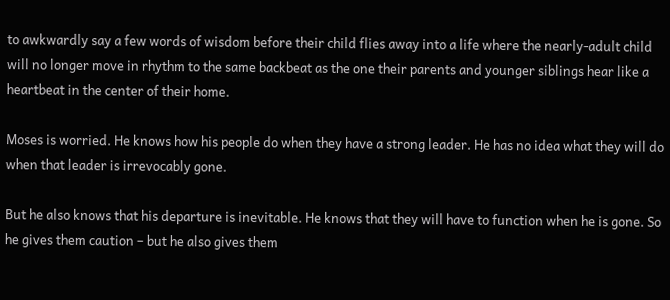to awkwardly say a few words of wisdom before their child flies away into a life where the nearly-adult child will no longer move in rhythm to the same backbeat as the one their parents and younger siblings hear like a heartbeat in the center of their home.

Moses is worried. He knows how his people do when they have a strong leader. He has no idea what they will do when that leader is irrevocably gone.

But he also knows that his departure is inevitable. He knows that they will have to function when he is gone. So he gives them caution – but he also gives them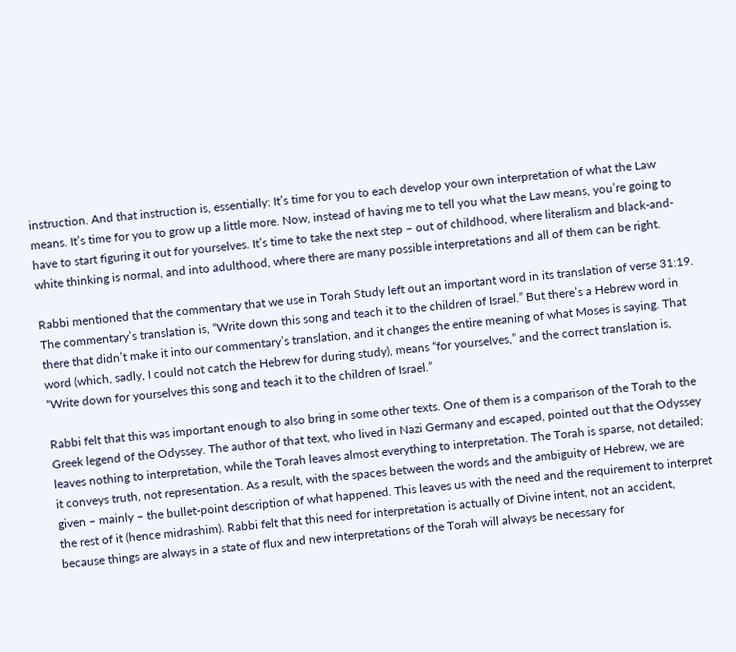instruction. And that instruction is, essentially: It’s time for you to each develop your own interpretation of what the Law means. It’s time for you to grow up a little more. Now, instead of having me to tell you what the Law means, you’re going to have to start figuring it out for yourselves. It’s time to take the next step – out of childhood, where literalism and black-and-white thinking is normal, and into adulthood, where there are many possible interpretations and all of them can be right.

Rabbi mentioned that the commentary that we use in Torah Study left out an important word in its translation of verse 31:19. The commentary’s translation is, “Write down this song and teach it to the children of Israel.” But there’s a Hebrew word in there that didn’t make it into our commentary’s translation, and it changes the entire meaning of what Moses is saying. That word (which, sadly, I could not catch the Hebrew for during study), means “for yourselves,” and the correct translation is, “Write down for yourselves this song and teach it to the children of Israel.”

Rabbi felt that this was important enough to also bring in some other texts. One of them is a comparison of the Torah to the Greek legend of the Odyssey. The author of that text, who lived in Nazi Germany and escaped, pointed out that the Odyssey leaves nothing to interpretation, while the Torah leaves almost everything to interpretation. The Torah is sparse, not detailed; it conveys truth, not representation. As a result, with the spaces between the words and the ambiguity of Hebrew, we are given – mainly – the bullet-point description of what happened. This leaves us with the need and the requirement to interpret the rest of it (hence midrashim). Rabbi felt that this need for interpretation is actually of Divine intent, not an accident, because things are always in a state of flux and new interpretations of the Torah will always be necessary for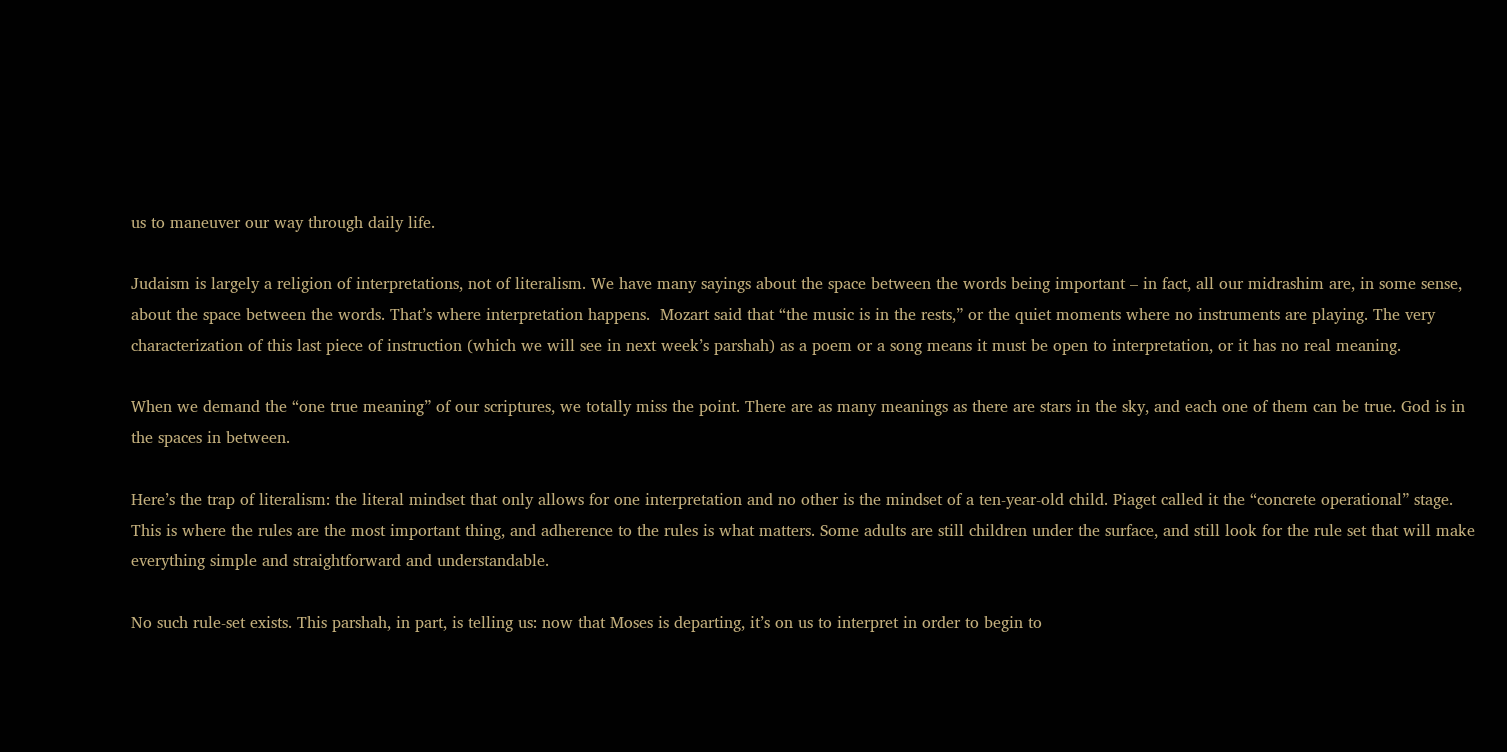us to maneuver our way through daily life.

Judaism is largely a religion of interpretations, not of literalism. We have many sayings about the space between the words being important – in fact, all our midrashim are, in some sense, about the space between the words. That’s where interpretation happens.  Mozart said that “the music is in the rests,” or the quiet moments where no instruments are playing. The very characterization of this last piece of instruction (which we will see in next week’s parshah) as a poem or a song means it must be open to interpretation, or it has no real meaning.

When we demand the “one true meaning” of our scriptures, we totally miss the point. There are as many meanings as there are stars in the sky, and each one of them can be true. God is in the spaces in between.

Here’s the trap of literalism: the literal mindset that only allows for one interpretation and no other is the mindset of a ten-year-old child. Piaget called it the “concrete operational” stage. This is where the rules are the most important thing, and adherence to the rules is what matters. Some adults are still children under the surface, and still look for the rule set that will make everything simple and straightforward and understandable.

No such rule-set exists. This parshah, in part, is telling us: now that Moses is departing, it’s on us to interpret in order to begin to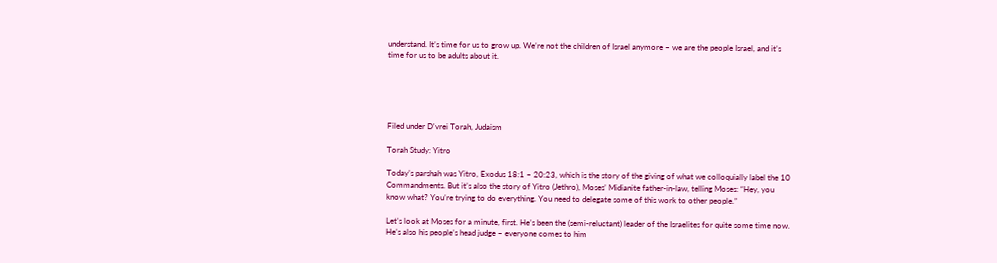understand. It’s time for us to grow up. We’re not the children of Israel anymore – we are the people Israel, and it’s time for us to be adults about it.





Filed under D'vrei Torah, Judaism

Torah Study: Yitro

Today’s parshah was Yitro, Exodus 18:1 – 20:23, which is the story of the giving of what we colloquially label the 10 Commandments. But it’s also the story of Yitro (Jethro), Moses’ Midianite father-in-law, telling Moses: “Hey, you know what? You’re trying to do everything. You need to delegate some of this work to other people.”

Let’s look at Moses for a minute, first. He’s been the (semi-reluctant) leader of the Israelites for quite some time now. He’s also his people’s head judge – everyone comes to him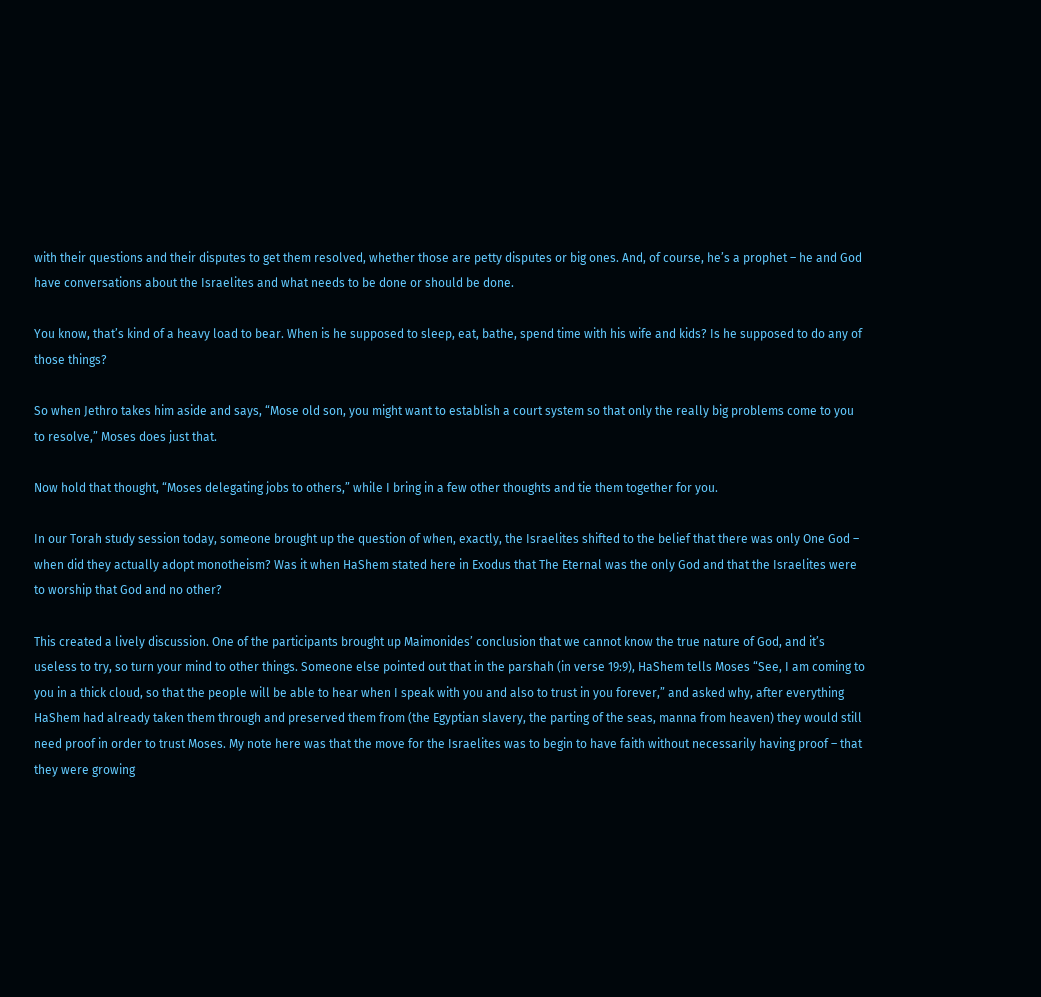with their questions and their disputes to get them resolved, whether those are petty disputes or big ones. And, of course, he’s a prophet – he and God have conversations about the Israelites and what needs to be done or should be done.

You know, that’s kind of a heavy load to bear. When is he supposed to sleep, eat, bathe, spend time with his wife and kids? Is he supposed to do any of those things?

So when Jethro takes him aside and says, “Mose old son, you might want to establish a court system so that only the really big problems come to you to resolve,” Moses does just that.

Now hold that thought, “Moses delegating jobs to others,” while I bring in a few other thoughts and tie them together for you.

In our Torah study session today, someone brought up the question of when, exactly, the Israelites shifted to the belief that there was only One God – when did they actually adopt monotheism? Was it when HaShem stated here in Exodus that The Eternal was the only God and that the Israelites were to worship that God and no other?

This created a lively discussion. One of the participants brought up Maimonides’ conclusion that we cannot know the true nature of God, and it’s useless to try, so turn your mind to other things. Someone else pointed out that in the parshah (in verse 19:9), HaShem tells Moses “See, I am coming to you in a thick cloud, so that the people will be able to hear when I speak with you and also to trust in you forever,” and asked why, after everything HaShem had already taken them through and preserved them from (the Egyptian slavery, the parting of the seas, manna from heaven) they would still need proof in order to trust Moses. My note here was that the move for the Israelites was to begin to have faith without necessarily having proof – that they were growing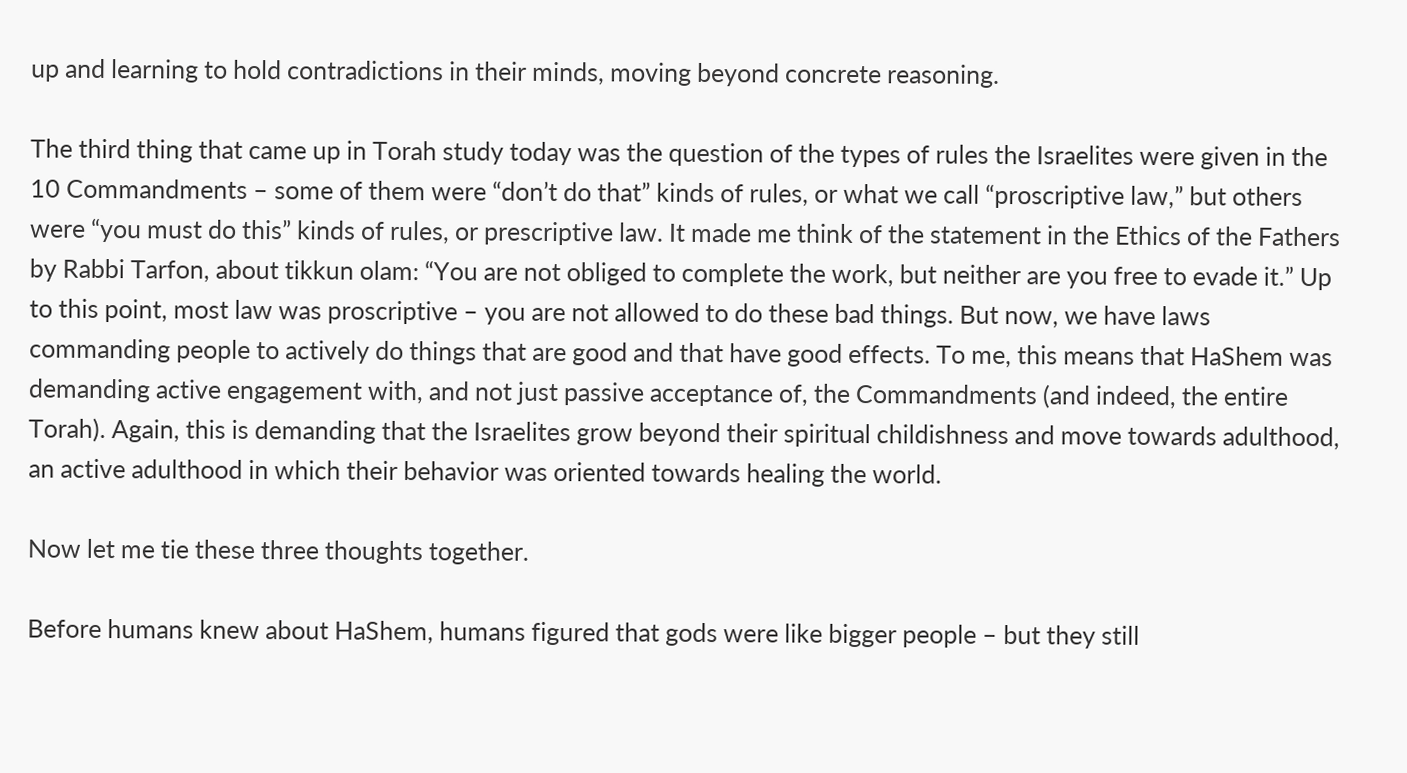up and learning to hold contradictions in their minds, moving beyond concrete reasoning.

The third thing that came up in Torah study today was the question of the types of rules the Israelites were given in the 10 Commandments – some of them were “don’t do that” kinds of rules, or what we call “proscriptive law,” but others were “you must do this” kinds of rules, or prescriptive law. It made me think of the statement in the Ethics of the Fathers by Rabbi Tarfon, about tikkun olam: “You are not obliged to complete the work, but neither are you free to evade it.” Up to this point, most law was proscriptive – you are not allowed to do these bad things. But now, we have laws commanding people to actively do things that are good and that have good effects. To me, this means that HaShem was demanding active engagement with, and not just passive acceptance of, the Commandments (and indeed, the entire Torah). Again, this is demanding that the Israelites grow beyond their spiritual childishness and move towards adulthood, an active adulthood in which their behavior was oriented towards healing the world.

Now let me tie these three thoughts together.

Before humans knew about HaShem, humans figured that gods were like bigger people – but they still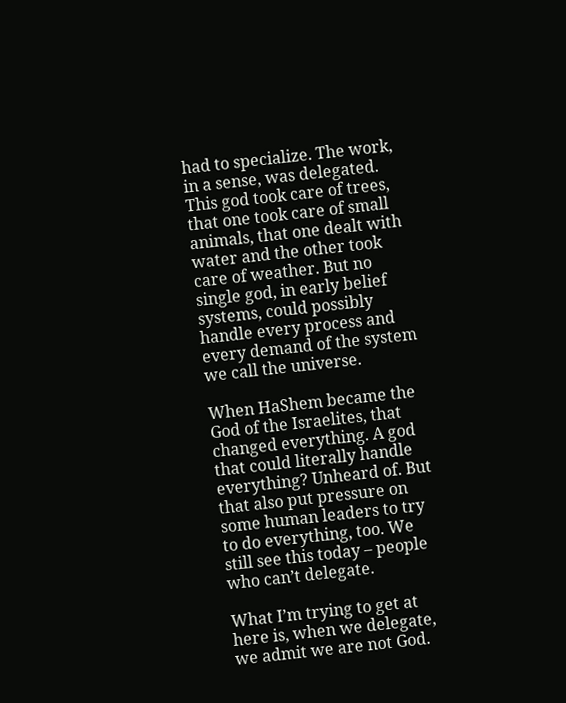had to specialize. The work, in a sense, was delegated. This god took care of trees, that one took care of small animals, that one dealt with water and the other took care of weather. But no single god, in early belief systems, could possibly handle every process and every demand of the system we call the universe.

When HaShem became the God of the Israelites, that changed everything. A god that could literally handle everything? Unheard of. But that also put pressure on some human leaders to try to do everything, too. We still see this today – people who can’t delegate.

What I’m trying to get at here is, when we delegate, we admit we are not God.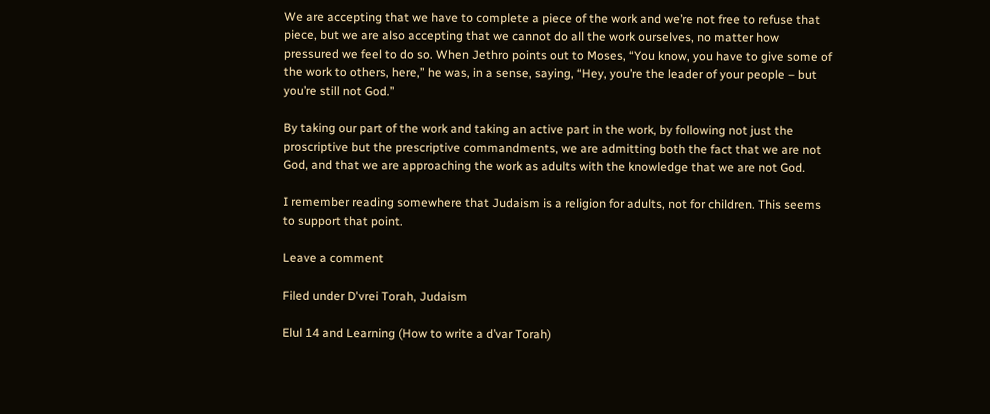We are accepting that we have to complete a piece of the work and we’re not free to refuse that piece, but we are also accepting that we cannot do all the work ourselves, no matter how pressured we feel to do so. When Jethro points out to Moses, “You know, you have to give some of the work to others, here,” he was, in a sense, saying, “Hey, you’re the leader of your people – but you’re still not God.”

By taking our part of the work and taking an active part in the work, by following not just the proscriptive but the prescriptive commandments, we are admitting both the fact that we are not God, and that we are approaching the work as adults with the knowledge that we are not God.

I remember reading somewhere that Judaism is a religion for adults, not for children. This seems to support that point.

Leave a comment

Filed under D'vrei Torah, Judaism

Elul 14 and Learning (How to write a d’var Torah)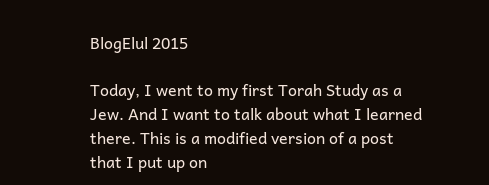BlogElul 2015

Today, I went to my first Torah Study as a Jew. And I want to talk about what I learned there. This is a modified version of a post that I put up on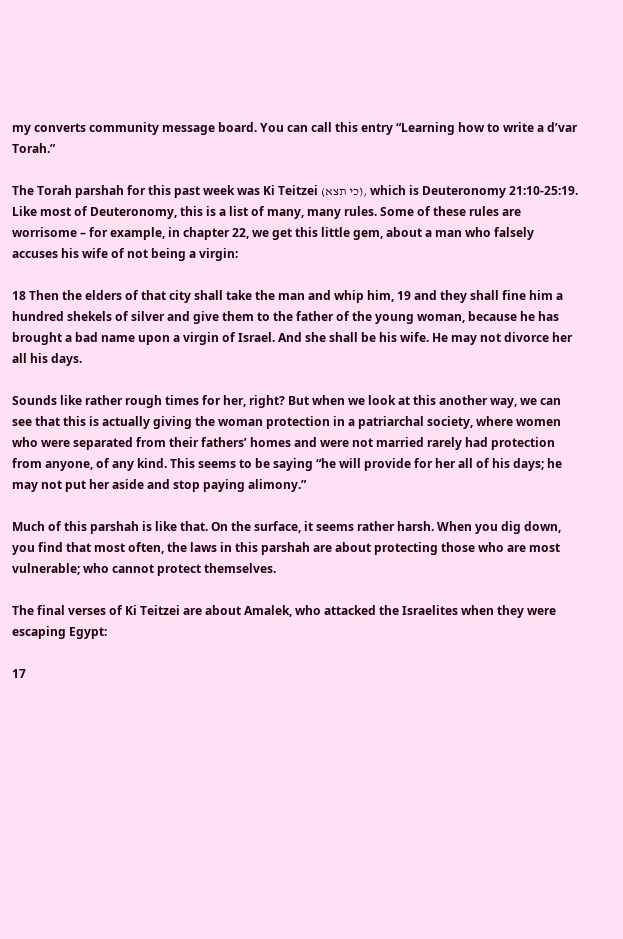my converts community message board. You can call this entry “Learning how to write a d’var Torah.”

The Torah parshah for this past week was Ki Teitzei (כי תצא), which is Deuteronomy 21:10-25:19. Like most of Deuteronomy, this is a list of many, many rules. Some of these rules are worrisome – for example, in chapter 22, we get this little gem, about a man who falsely accuses his wife of not being a virgin:

18 Then the elders of that city shall take the man and whip him, 19 and they shall fine him a hundred shekels of silver and give them to the father of the young woman, because he has brought a bad name upon a virgin of Israel. And she shall be his wife. He may not divorce her all his days.

Sounds like rather rough times for her, right? But when we look at this another way, we can see that this is actually giving the woman protection in a patriarchal society, where women who were separated from their fathers’ homes and were not married rarely had protection from anyone, of any kind. This seems to be saying “he will provide for her all of his days; he may not put her aside and stop paying alimony.”

Much of this parshah is like that. On the surface, it seems rather harsh. When you dig down, you find that most often, the laws in this parshah are about protecting those who are most vulnerable; who cannot protect themselves.

The final verses of Ki Teitzei are about Amalek, who attacked the Israelites when they were escaping Egypt:

17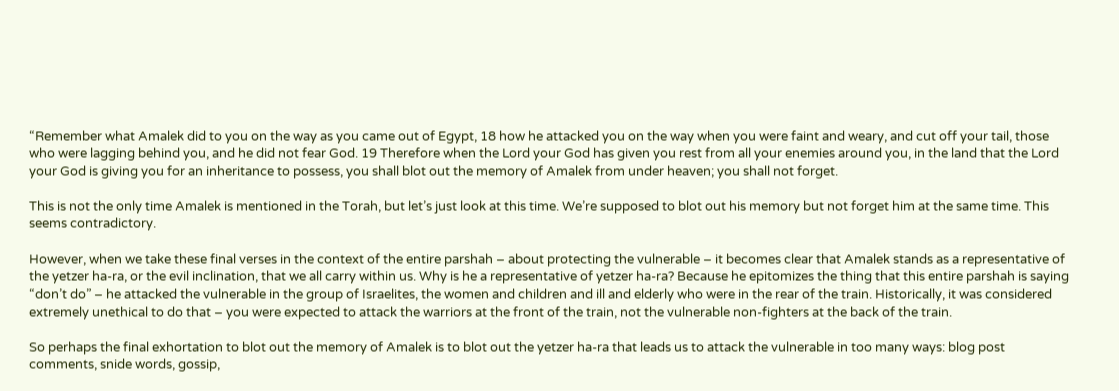“Remember what Amalek did to you on the way as you came out of Egypt, 18 how he attacked you on the way when you were faint and weary, and cut off your tail, those who were lagging behind you, and he did not fear God. 19 Therefore when the Lord your God has given you rest from all your enemies around you, in the land that the Lord your God is giving you for an inheritance to possess, you shall blot out the memory of Amalek from under heaven; you shall not forget.

This is not the only time Amalek is mentioned in the Torah, but let’s just look at this time. We’re supposed to blot out his memory but not forget him at the same time. This seems contradictory.

However, when we take these final verses in the context of the entire parshah – about protecting the vulnerable – it becomes clear that Amalek stands as a representative of the yetzer ha-ra, or the evil inclination, that we all carry within us. Why is he a representative of yetzer ha-ra? Because he epitomizes the thing that this entire parshah is saying “don’t do” – he attacked the vulnerable in the group of Israelites, the women and children and ill and elderly who were in the rear of the train. Historically, it was considered extremely unethical to do that – you were expected to attack the warriors at the front of the train, not the vulnerable non-fighters at the back of the train.

So perhaps the final exhortation to blot out the memory of Amalek is to blot out the yetzer ha-ra that leads us to attack the vulnerable in too many ways: blog post comments, snide words, gossip,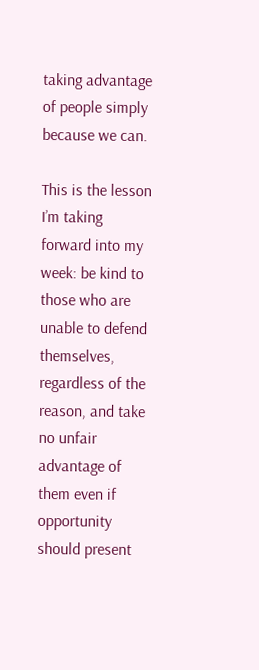taking advantage of people simply because we can.

This is the lesson I’m taking forward into my week: be kind to those who are unable to defend themselves, regardless of the reason, and take no unfair advantage of them even if opportunity should present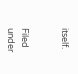itself.


Filed under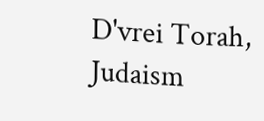D'vrei Torah, Judaism